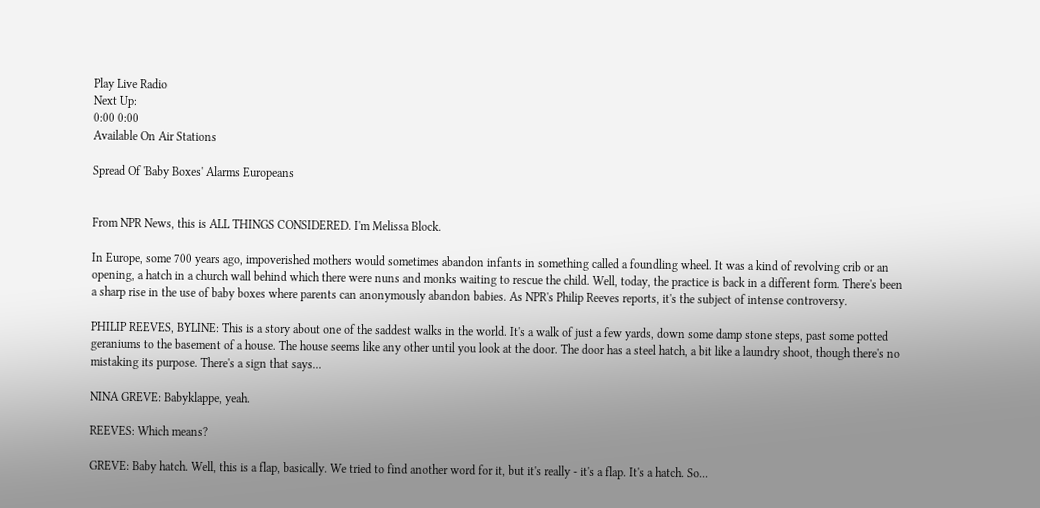Play Live Radio
Next Up:
0:00 0:00
Available On Air Stations

Spread Of 'Baby Boxes' Alarms Europeans


From NPR News, this is ALL THINGS CONSIDERED. I'm Melissa Block.

In Europe, some 700 years ago, impoverished mothers would sometimes abandon infants in something called a foundling wheel. It was a kind of revolving crib or an opening, a hatch in a church wall behind which there were nuns and monks waiting to rescue the child. Well, today, the practice is back in a different form. There's been a sharp rise in the use of baby boxes where parents can anonymously abandon babies. As NPR's Philip Reeves reports, it's the subject of intense controversy.

PHILIP REEVES, BYLINE: This is a story about one of the saddest walks in the world. It's a walk of just a few yards, down some damp stone steps, past some potted geraniums to the basement of a house. The house seems like any other until you look at the door. The door has a steel hatch, a bit like a laundry shoot, though there's no mistaking its purpose. There's a sign that says...

NINA GREVE: Babyklappe, yeah.

REEVES: Which means?

GREVE: Baby hatch. Well, this is a flap, basically. We tried to find another word for it, but it's really - it's a flap. It's a hatch. So...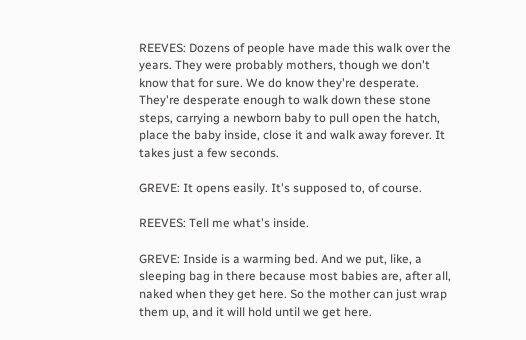REEVES: Dozens of people have made this walk over the years. They were probably mothers, though we don't know that for sure. We do know they're desperate. They're desperate enough to walk down these stone steps, carrying a newborn baby to pull open the hatch, place the baby inside, close it and walk away forever. It takes just a few seconds.

GREVE: It opens easily. It's supposed to, of course.

REEVES: Tell me what's inside.

GREVE: Inside is a warming bed. And we put, like, a sleeping bag in there because most babies are, after all, naked when they get here. So the mother can just wrap them up, and it will hold until we get here.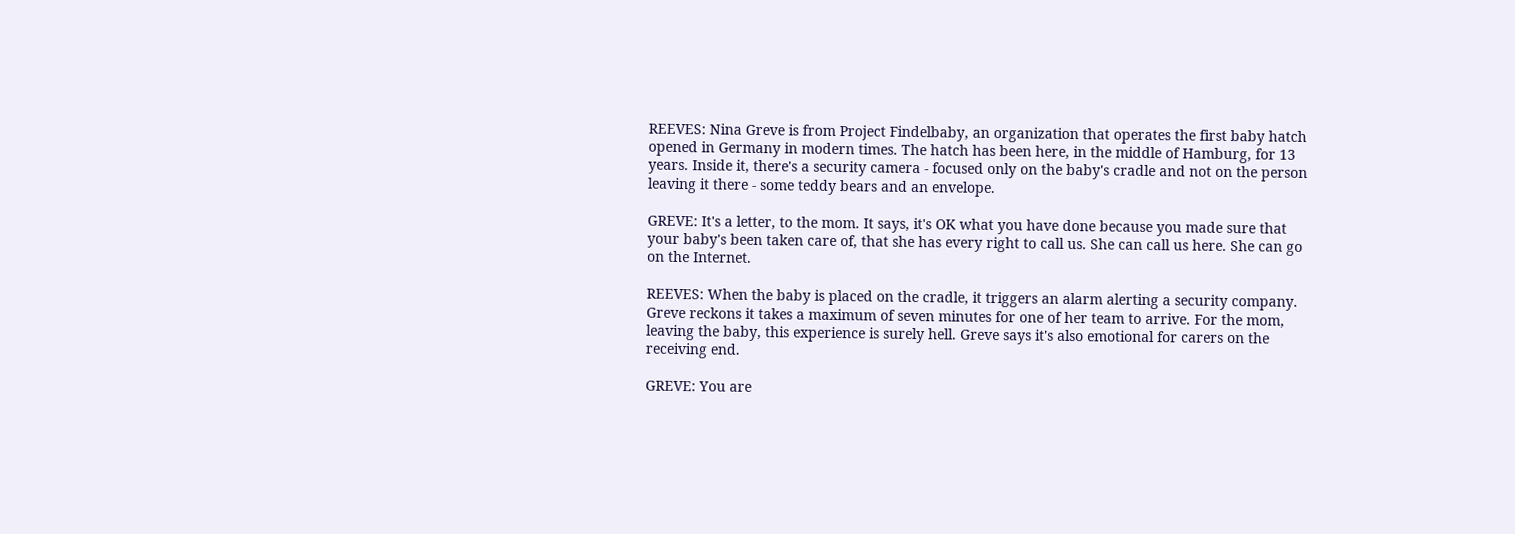REEVES: Nina Greve is from Project Findelbaby, an organization that operates the first baby hatch opened in Germany in modern times. The hatch has been here, in the middle of Hamburg, for 13 years. Inside it, there's a security camera - focused only on the baby's cradle and not on the person leaving it there - some teddy bears and an envelope.

GREVE: It's a letter, to the mom. It says, it's OK what you have done because you made sure that your baby's been taken care of, that she has every right to call us. She can call us here. She can go on the Internet.

REEVES: When the baby is placed on the cradle, it triggers an alarm alerting a security company. Greve reckons it takes a maximum of seven minutes for one of her team to arrive. For the mom, leaving the baby, this experience is surely hell. Greve says it's also emotional for carers on the receiving end.

GREVE: You are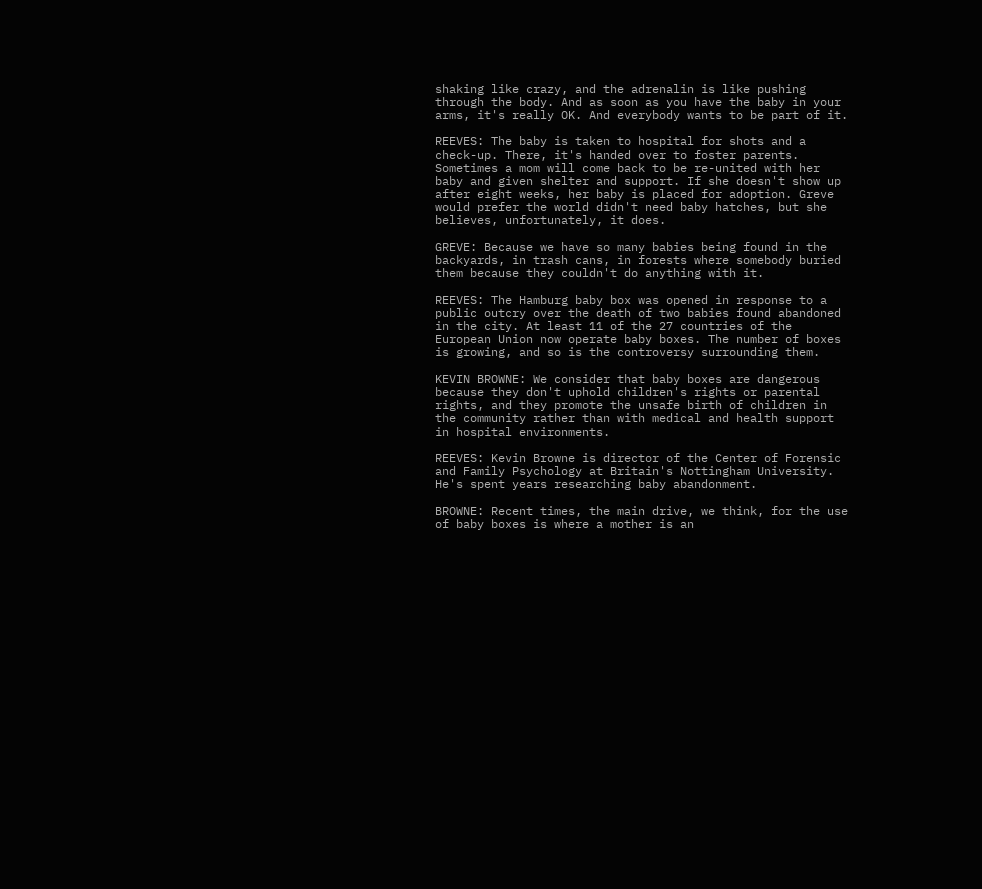shaking like crazy, and the adrenalin is like pushing through the body. And as soon as you have the baby in your arms, it's really OK. And everybody wants to be part of it.

REEVES: The baby is taken to hospital for shots and a check-up. There, it's handed over to foster parents. Sometimes a mom will come back to be re-united with her baby and given shelter and support. If she doesn't show up after eight weeks, her baby is placed for adoption. Greve would prefer the world didn't need baby hatches, but she believes, unfortunately, it does.

GREVE: Because we have so many babies being found in the backyards, in trash cans, in forests where somebody buried them because they couldn't do anything with it.

REEVES: The Hamburg baby box was opened in response to a public outcry over the death of two babies found abandoned in the city. At least 11 of the 27 countries of the European Union now operate baby boxes. The number of boxes is growing, and so is the controversy surrounding them.

KEVIN BROWNE: We consider that baby boxes are dangerous because they don't uphold children's rights or parental rights, and they promote the unsafe birth of children in the community rather than with medical and health support in hospital environments.

REEVES: Kevin Browne is director of the Center of Forensic and Family Psychology at Britain's Nottingham University. He's spent years researching baby abandonment.

BROWNE: Recent times, the main drive, we think, for the use of baby boxes is where a mother is an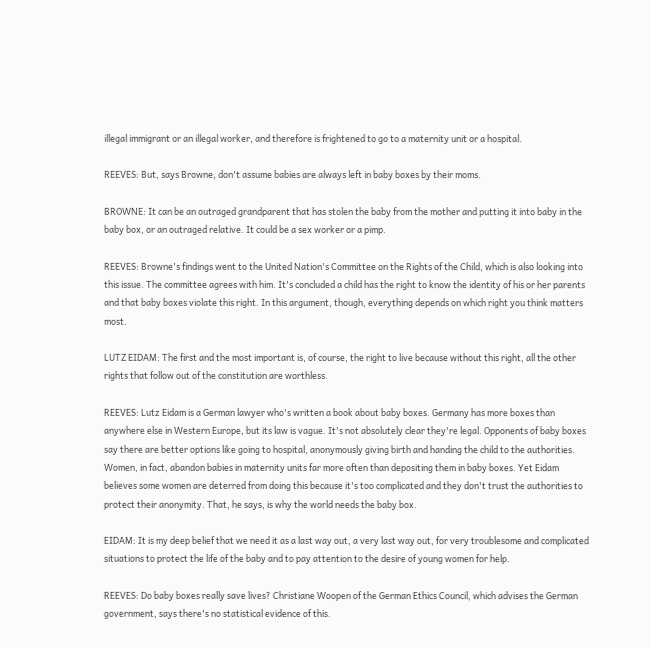illegal immigrant or an illegal worker, and therefore is frightened to go to a maternity unit or a hospital.

REEVES: But, says Browne, don't assume babies are always left in baby boxes by their moms.

BROWNE: It can be an outraged grandparent that has stolen the baby from the mother and putting it into baby in the baby box, or an outraged relative. It could be a sex worker or a pimp.

REEVES: Browne's findings went to the United Nation's Committee on the Rights of the Child, which is also looking into this issue. The committee agrees with him. It's concluded a child has the right to know the identity of his or her parents and that baby boxes violate this right. In this argument, though, everything depends on which right you think matters most.

LUTZ EIDAM: The first and the most important is, of course, the right to live because without this right, all the other rights that follow out of the constitution are worthless.

REEVES: Lutz Eidam is a German lawyer who's written a book about baby boxes. Germany has more boxes than anywhere else in Western Europe, but its law is vague. It's not absolutely clear they're legal. Opponents of baby boxes say there are better options like going to hospital, anonymously giving birth and handing the child to the authorities. Women, in fact, abandon babies in maternity units far more often than depositing them in baby boxes. Yet Eidam believes some women are deterred from doing this because it's too complicated and they don't trust the authorities to protect their anonymity. That, he says, is why the world needs the baby box.

EIDAM: It is my deep belief that we need it as a last way out, a very last way out, for very troublesome and complicated situations to protect the life of the baby and to pay attention to the desire of young women for help.

REEVES: Do baby boxes really save lives? Christiane Woopen of the German Ethics Council, which advises the German government, says there's no statistical evidence of this.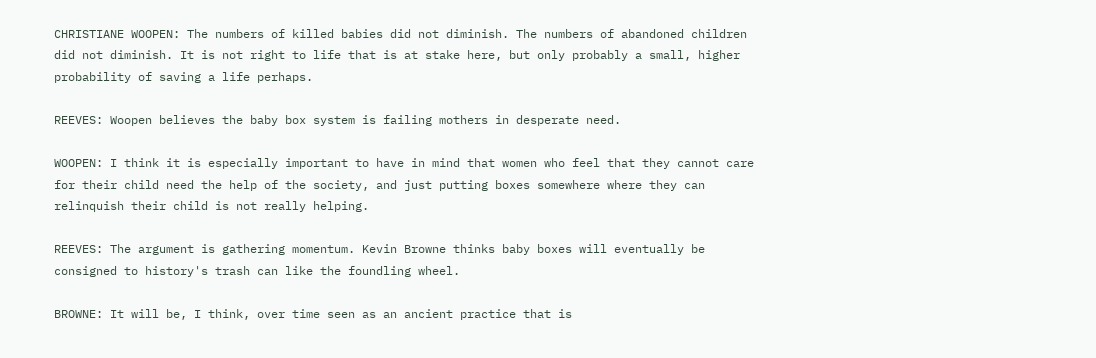CHRISTIANE WOOPEN: The numbers of killed babies did not diminish. The numbers of abandoned children did not diminish. It is not right to life that is at stake here, but only probably a small, higher probability of saving a life perhaps.

REEVES: Woopen believes the baby box system is failing mothers in desperate need.

WOOPEN: I think it is especially important to have in mind that women who feel that they cannot care for their child need the help of the society, and just putting boxes somewhere where they can relinquish their child is not really helping.

REEVES: The argument is gathering momentum. Kevin Browne thinks baby boxes will eventually be consigned to history's trash can like the foundling wheel.

BROWNE: It will be, I think, over time seen as an ancient practice that is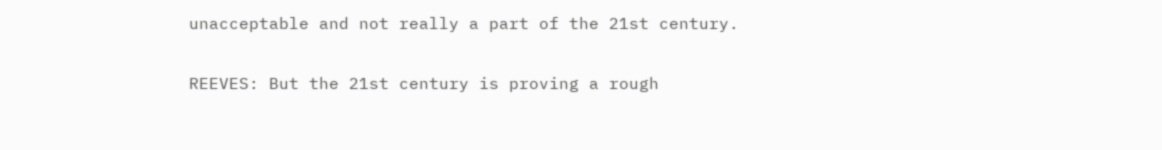unacceptable and not really a part of the 21st century.

REEVES: But the 21st century is proving a rough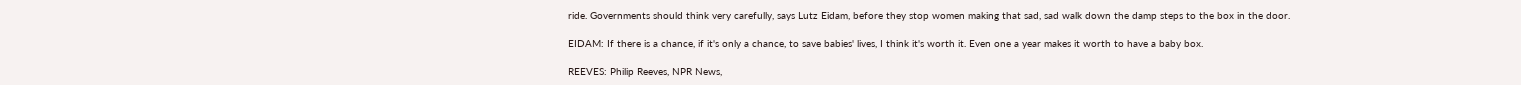ride. Governments should think very carefully, says Lutz Eidam, before they stop women making that sad, sad walk down the damp steps to the box in the door.

EIDAM: If there is a chance, if it's only a chance, to save babies' lives, I think it's worth it. Even one a year makes it worth to have a baby box.

REEVES: Philip Reeves, NPR News,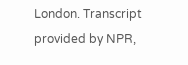London. Transcript provided by NPR,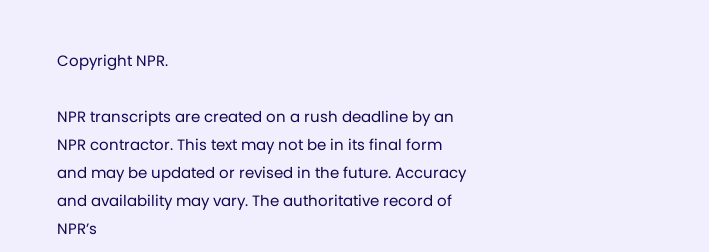Copyright NPR.

NPR transcripts are created on a rush deadline by an NPR contractor. This text may not be in its final form and may be updated or revised in the future. Accuracy and availability may vary. The authoritative record of NPR’s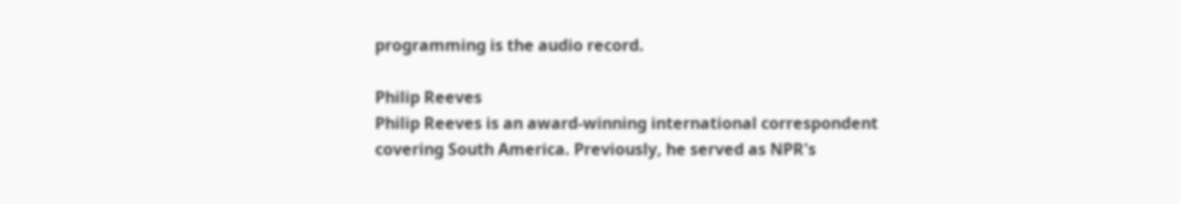programming is the audio record.

Philip Reeves
Philip Reeves is an award-winning international correspondent covering South America. Previously, he served as NPR's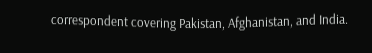correspondent covering Pakistan, Afghanistan, and India.